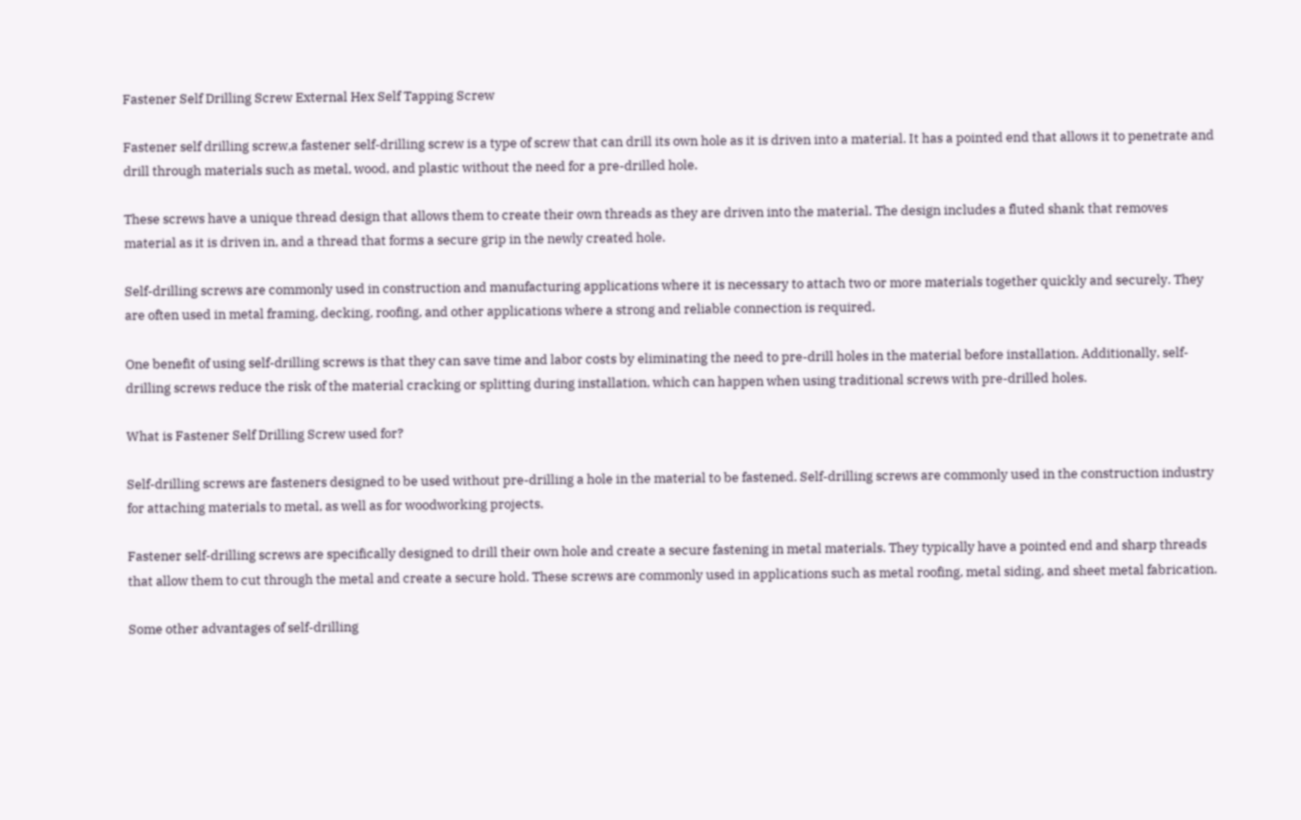Fastener Self Drilling Screw External Hex Self Tapping Screw

Fastener self drilling screw,a fastener self-drilling screw is a type of screw that can drill its own hole as it is driven into a material. It has a pointed end that allows it to penetrate and drill through materials such as metal, wood, and plastic without the need for a pre-drilled hole.

These screws have a unique thread design that allows them to create their own threads as they are driven into the material. The design includes a fluted shank that removes material as it is driven in, and a thread that forms a secure grip in the newly created hole.

Self-drilling screws are commonly used in construction and manufacturing applications where it is necessary to attach two or more materials together quickly and securely. They are often used in metal framing, decking, roofing, and other applications where a strong and reliable connection is required.

One benefit of using self-drilling screws is that they can save time and labor costs by eliminating the need to pre-drill holes in the material before installation. Additionally, self-drilling screws reduce the risk of the material cracking or splitting during installation, which can happen when using traditional screws with pre-drilled holes.

What is Fastener Self Drilling Screw used for?

Self-drilling screws are fasteners designed to be used without pre-drilling a hole in the material to be fastened. Self-drilling screws are commonly used in the construction industry for attaching materials to metal, as well as for woodworking projects.

Fastener self-drilling screws are specifically designed to drill their own hole and create a secure fastening in metal materials. They typically have a pointed end and sharp threads that allow them to cut through the metal and create a secure hold. These screws are commonly used in applications such as metal roofing, metal siding, and sheet metal fabrication.

Some other advantages of self-drilling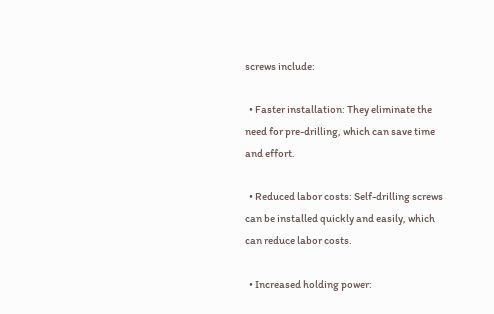screws include:

  • Faster installation: They eliminate the need for pre-drilling, which can save time and effort.

  • Reduced labor costs: Self-drilling screws can be installed quickly and easily, which can reduce labor costs.

  • Increased holding power: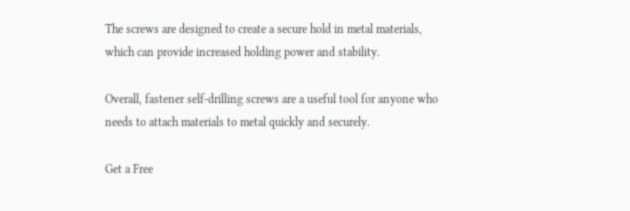The screws are designed to create a secure hold in metal materials, which can provide increased holding power and stability.

Overall, fastener self-drilling screws are a useful tool for anyone who needs to attach materials to metal quickly and securely.

Get a Free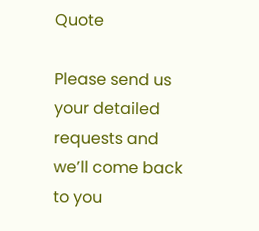Quote

Please send us your detailed requests and we’ll come back to you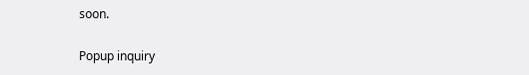soon.

Popup inquiry